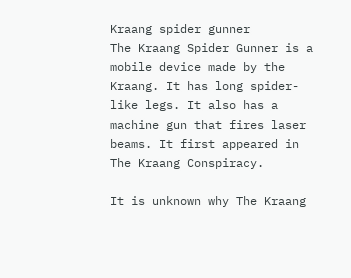Kraang spider gunner
The Kraang Spider Gunner is a mobile device made by the Kraang. It has long spider-like legs. It also has a machine gun that fires laser beams. It first appeared in The Kraang Conspiracy.

It is unknown why The Kraang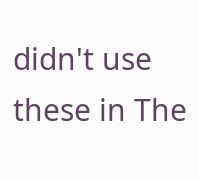didn't use these in The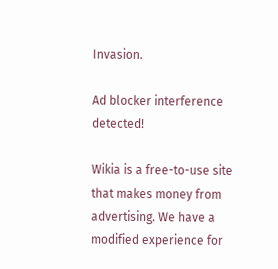Invasion.

Ad blocker interference detected!

Wikia is a free-to-use site that makes money from advertising. We have a modified experience for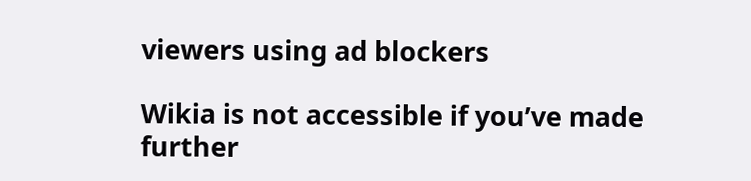viewers using ad blockers

Wikia is not accessible if you’ve made further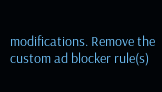modifications. Remove the custom ad blocker rule(s)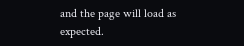and the page will load as expected.